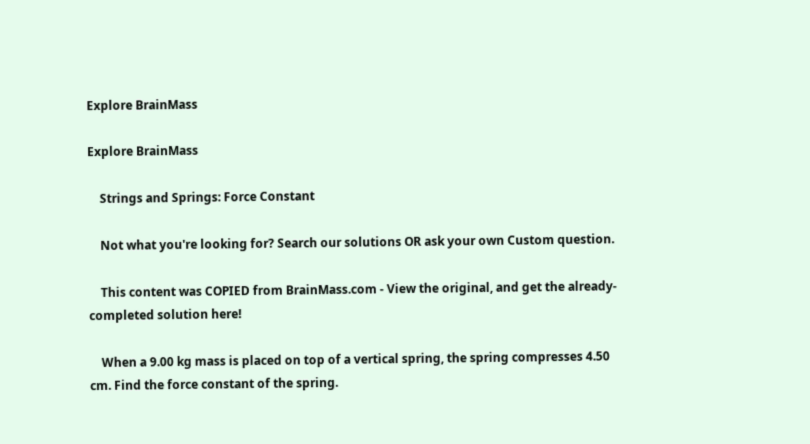Explore BrainMass

Explore BrainMass

    Strings and Springs: Force Constant

    Not what you're looking for? Search our solutions OR ask your own Custom question.

    This content was COPIED from BrainMass.com - View the original, and get the already-completed solution here!

    When a 9.00 kg mass is placed on top of a vertical spring, the spring compresses 4.50 cm. Find the force constant of the spring.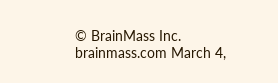© BrainMass Inc. brainmass.com March 4,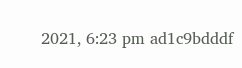2021, 6:23 pm ad1c9bdddf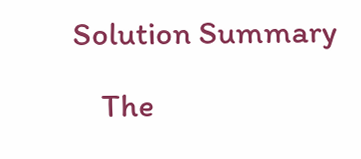Solution Summary

    The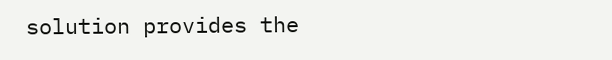solution provides the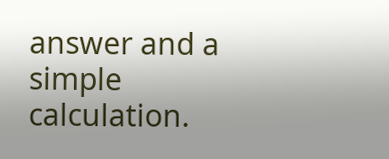answer and a simple calculation.